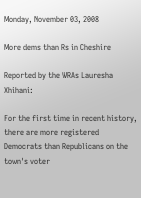Monday, November 03, 2008

More dems than Rs in Cheshire

Reported by the WRAs Lauresha Xhihani:

For the first time in recent history, there are more registered Democrats than Republicans on the town's voter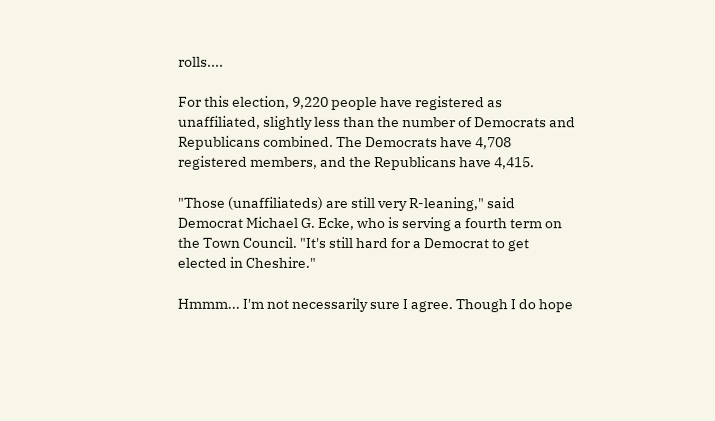rolls....

For this election, 9,220 people have registered as unaffiliated, slightly less than the number of Democrats and Republicans combined. The Democrats have 4,708 registered members, and the Republicans have 4,415.

"Those (unaffiliateds) are still very R-leaning," said Democrat Michael G. Ecke, who is serving a fourth term on the Town Council. "It's still hard for a Democrat to get elected in Cheshire."

Hmmm... I'm not necessarily sure I agree. Though I do hope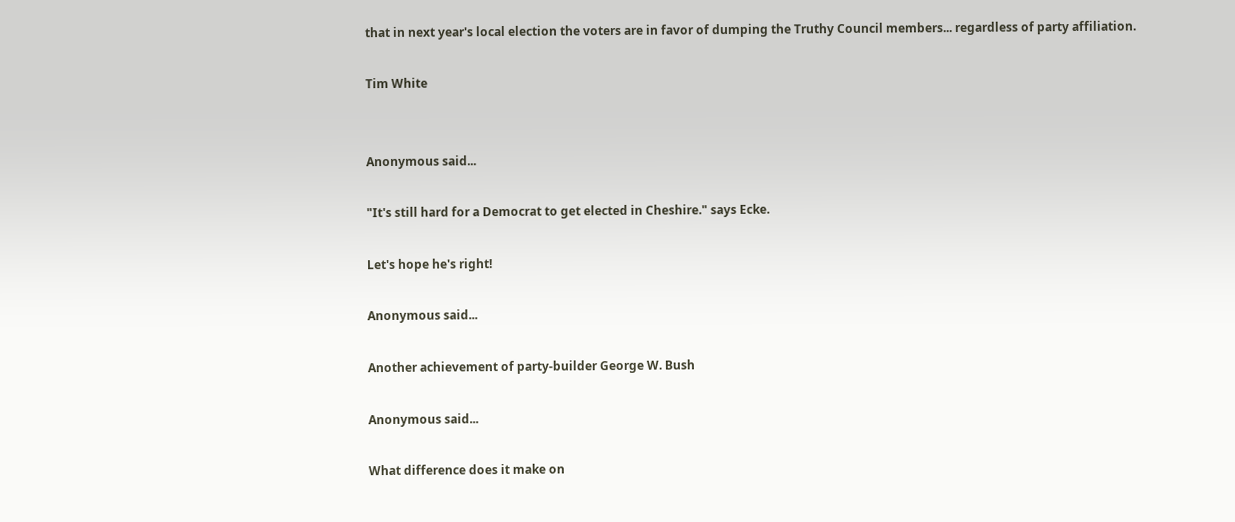that in next year's local election the voters are in favor of dumping the Truthy Council members... regardless of party affiliation.

Tim White


Anonymous said...

"It's still hard for a Democrat to get elected in Cheshire." says Ecke.

Let's hope he's right!

Anonymous said...

Another achievement of party-builder George W. Bush

Anonymous said...

What difference does it make on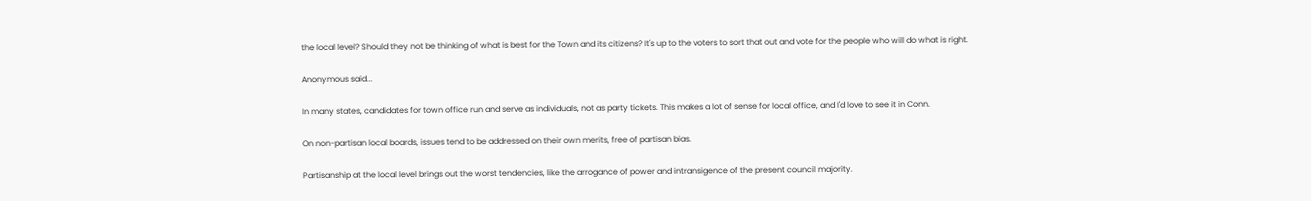the local level? Should they not be thinking of what is best for the Town and its citizens? It's up to the voters to sort that out and vote for the people who will do what is right.

Anonymous said...

In many states, candidates for town office run and serve as individuals, not as party tickets. This makes a lot of sense for local office, and I'd love to see it in Conn.

On non-partisan local boards, issues tend to be addressed on their own merits, free of partisan bias.

Partisanship at the local level brings out the worst tendencies, like the arrogance of power and intransigence of the present council majority.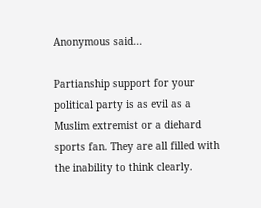Anonymous said...

Partianship support for your political party is as evil as a Muslim extremist or a diehard sports fan. They are all filled with the inability to think clearly.